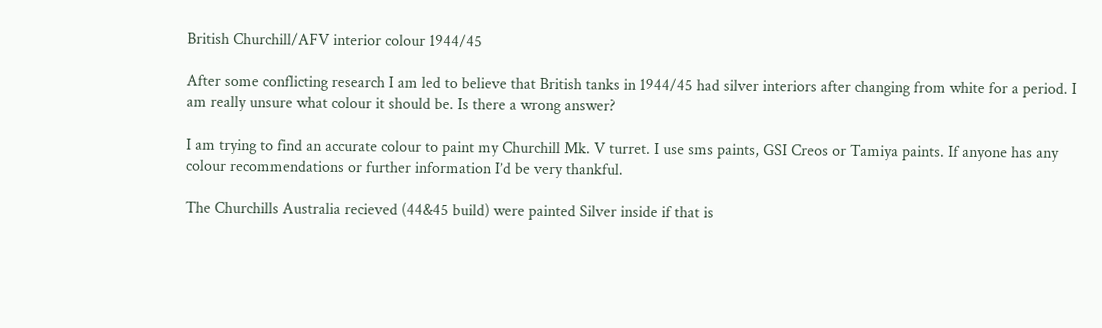British Churchill/AFV interior colour 1944/45

After some conflicting research I am led to believe that British tanks in 1944/45 had silver interiors after changing from white for a period. I am really unsure what colour it should be. Is there a wrong answer?

I am trying to find an accurate colour to paint my Churchill Mk. V turret. I use sms paints, GSI Creos or Tamiya paints. If anyone has any colour recommendations or further information I’d be very thankful.

The Churchills Australia recieved (44&45 build) were painted Silver inside if that is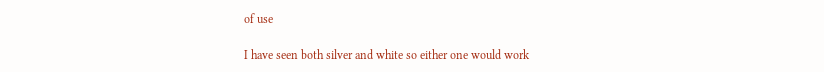of use

I have seen both silver and white so either one would work